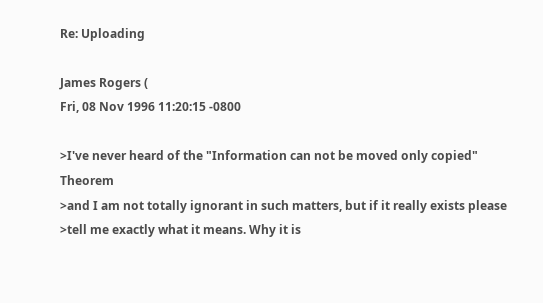Re: Uploading

James Rogers (
Fri, 08 Nov 1996 11:20:15 -0800

>I've never heard of the "Information can not be moved only copied" Theorem
>and I am not totally ignorant in such matters, but if it really exists please
>tell me exactly what it means. Why it is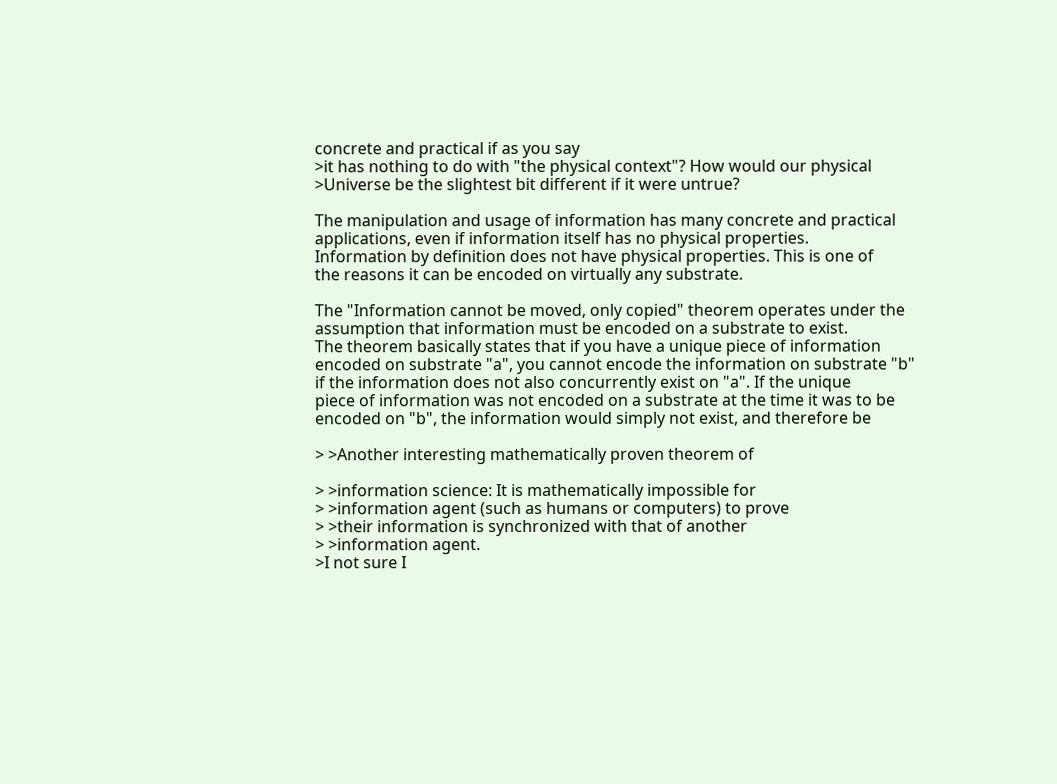concrete and practical if as you say
>it has nothing to do with "the physical context"? How would our physical
>Universe be the slightest bit different if it were untrue?

The manipulation and usage of information has many concrete and practical
applications, even if information itself has no physical properties.
Information by definition does not have physical properties. This is one of
the reasons it can be encoded on virtually any substrate.

The "Information cannot be moved, only copied" theorem operates under the
assumption that information must be encoded on a substrate to exist.
The theorem basically states that if you have a unique piece of information
encoded on substrate "a", you cannot encode the information on substrate "b"
if the information does not also concurrently exist on "a". If the unique
piece of information was not encoded on a substrate at the time it was to be
encoded on "b", the information would simply not exist, and therefore be

> >Another interesting mathematically proven theorem of

> >information science: It is mathematically impossible for
> >information agent (such as humans or computers) to prove
> >their information is synchronized with that of another
> >information agent.
>I not sure I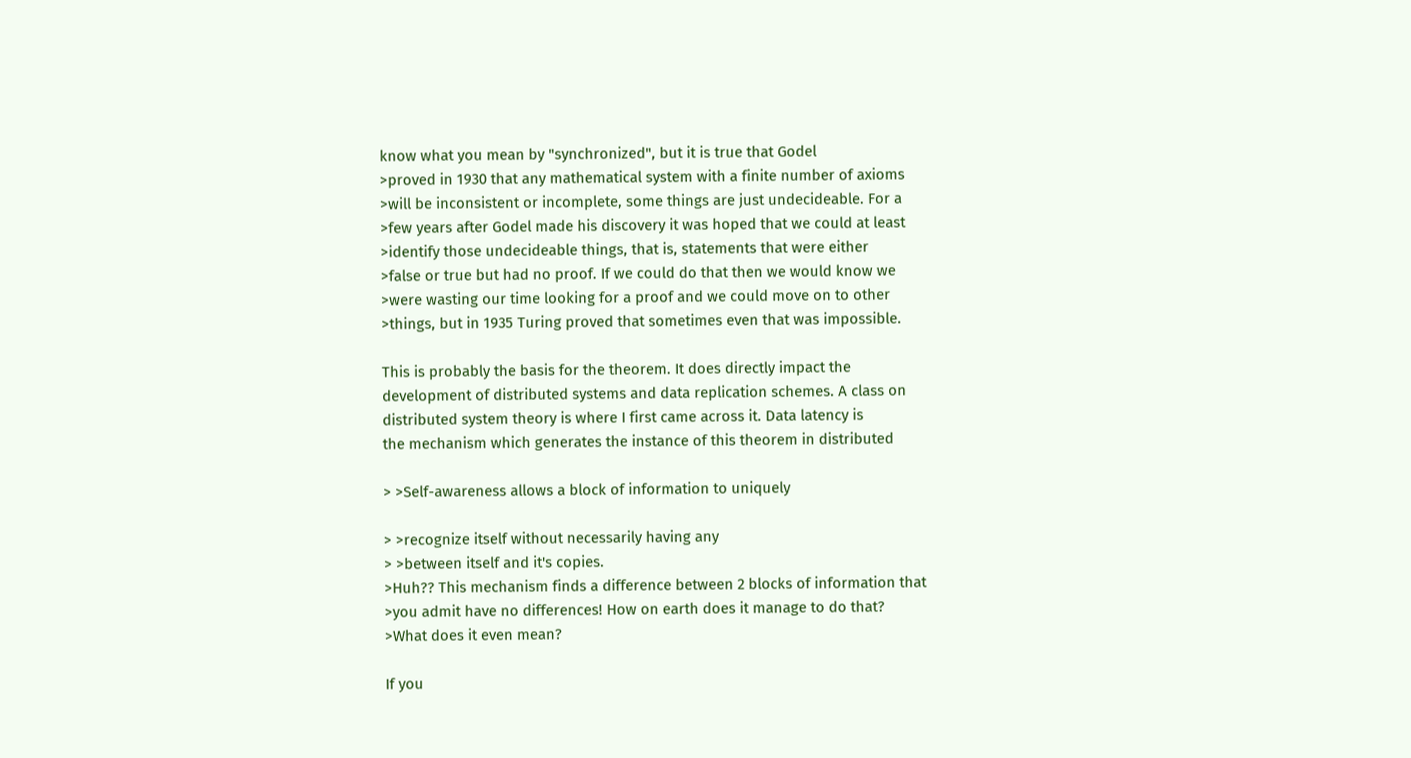know what you mean by "synchronized", but it is true that Godel
>proved in 1930 that any mathematical system with a finite number of axioms
>will be inconsistent or incomplete, some things are just undecideable. For a
>few years after Godel made his discovery it was hoped that we could at least
>identify those undecideable things, that is, statements that were either
>false or true but had no proof. If we could do that then we would know we
>were wasting our time looking for a proof and we could move on to other
>things, but in 1935 Turing proved that sometimes even that was impossible.

This is probably the basis for the theorem. It does directly impact the
development of distributed systems and data replication schemes. A class on
distributed system theory is where I first came across it. Data latency is
the mechanism which generates the instance of this theorem in distributed

> >Self-awareness allows a block of information to uniquely

> >recognize itself without necessarily having any
> >between itself and it's copies.
>Huh?? This mechanism finds a difference between 2 blocks of information that
>you admit have no differences! How on earth does it manage to do that?
>What does it even mean?

If you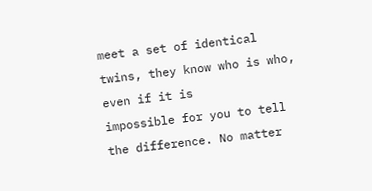meet a set of identical twins, they know who is who, even if it is
impossible for you to tell the difference. No matter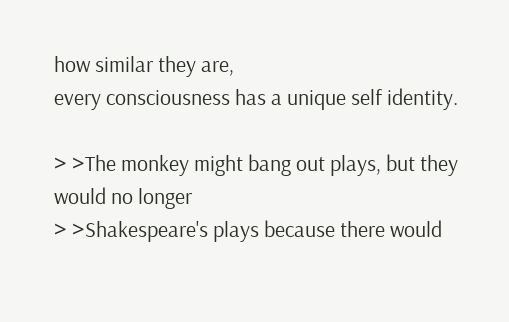how similar they are,
every consciousness has a unique self identity.

> >The monkey might bang out plays, but they would no longer
> >Shakespeare's plays because there would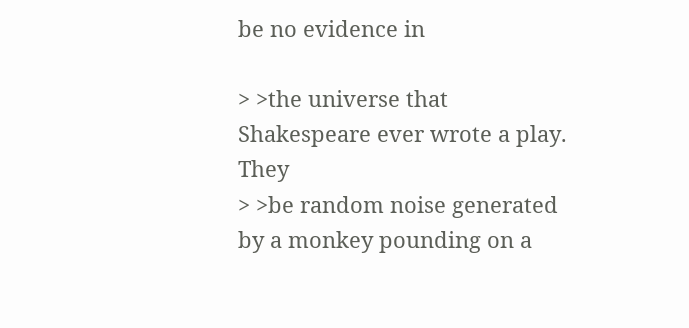be no evidence in

> >the universe that Shakespeare ever wrote a play. They
> >be random noise generated by a monkey pounding on a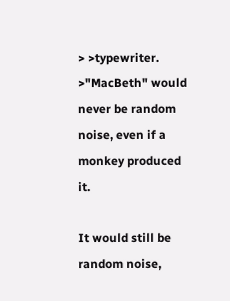> >typewriter.
>"MacBeth" would never be random noise, even if a monkey produced it.

It would still be random noise,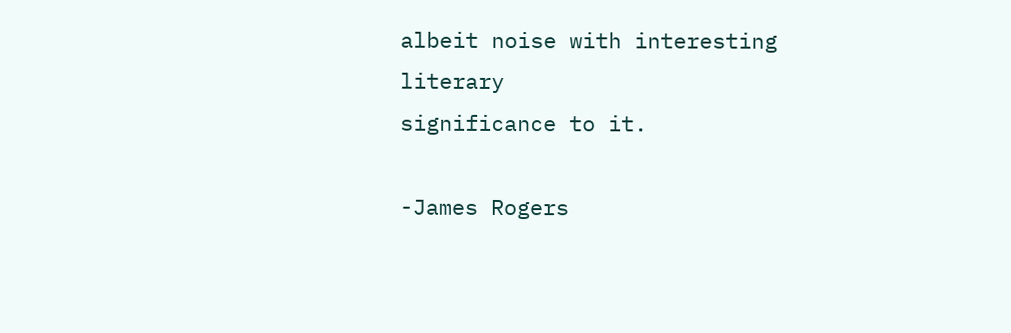albeit noise with interesting literary
significance to it.

-James Rogers